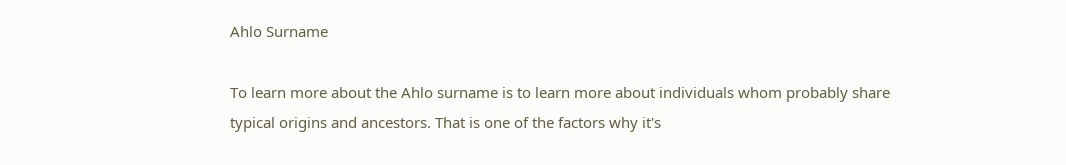Ahlo Surname

To learn more about the Ahlo surname is to learn more about individuals whom probably share typical origins and ancestors. That is one of the factors why it's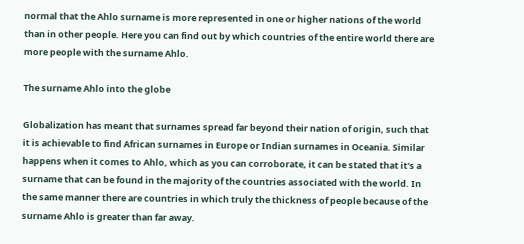normal that the Ahlo surname is more represented in one or higher nations of the world than in other people. Here you can find out by which countries of the entire world there are more people with the surname Ahlo.

The surname Ahlo into the globe

Globalization has meant that surnames spread far beyond their nation of origin, such that it is achievable to find African surnames in Europe or Indian surnames in Oceania. Similar happens when it comes to Ahlo, which as you can corroborate, it can be stated that it's a surname that can be found in the majority of the countries associated with the world. In the same manner there are countries in which truly the thickness of people because of the surname Ahlo is greater than far away.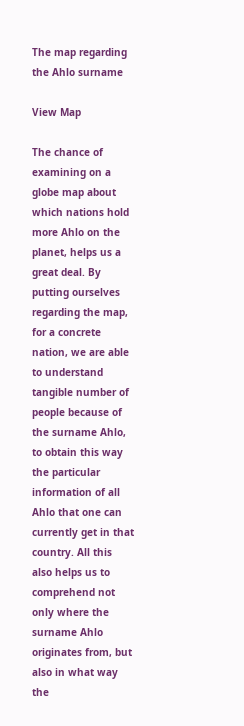The map regarding the Ahlo surname

View Map

The chance of examining on a globe map about which nations hold more Ahlo on the planet, helps us a great deal. By putting ourselves regarding the map, for a concrete nation, we are able to understand tangible number of people because of the surname Ahlo, to obtain this way the particular information of all Ahlo that one can currently get in that country. All this also helps us to comprehend not only where the surname Ahlo originates from, but also in what way the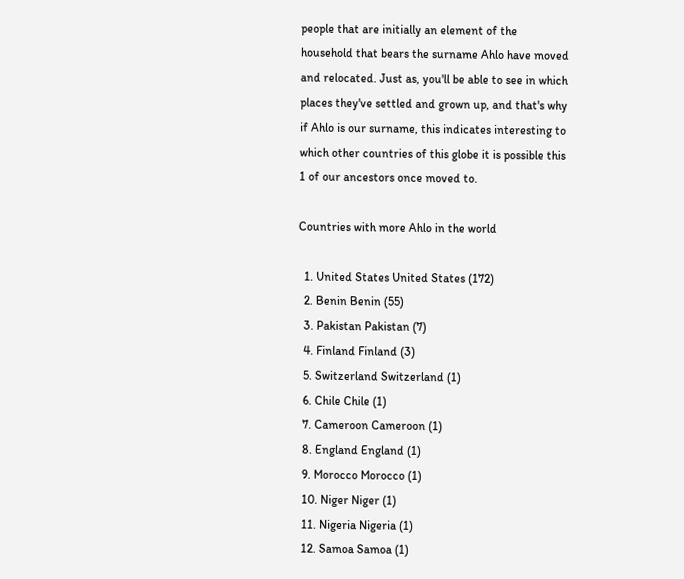people that are initially an element of the household that bears the surname Ahlo have moved and relocated. Just as, you'll be able to see in which places they've settled and grown up, and that's why if Ahlo is our surname, this indicates interesting to which other countries of this globe it is possible this 1 of our ancestors once moved to.

Countries with more Ahlo in the world

  1. United States United States (172)
  2. Benin Benin (55)
  3. Pakistan Pakistan (7)
  4. Finland Finland (3)
  5. Switzerland Switzerland (1)
  6. Chile Chile (1)
  7. Cameroon Cameroon (1)
  8. England England (1)
  9. Morocco Morocco (1)
  10. Niger Niger (1)
  11. Nigeria Nigeria (1)
  12. Samoa Samoa (1)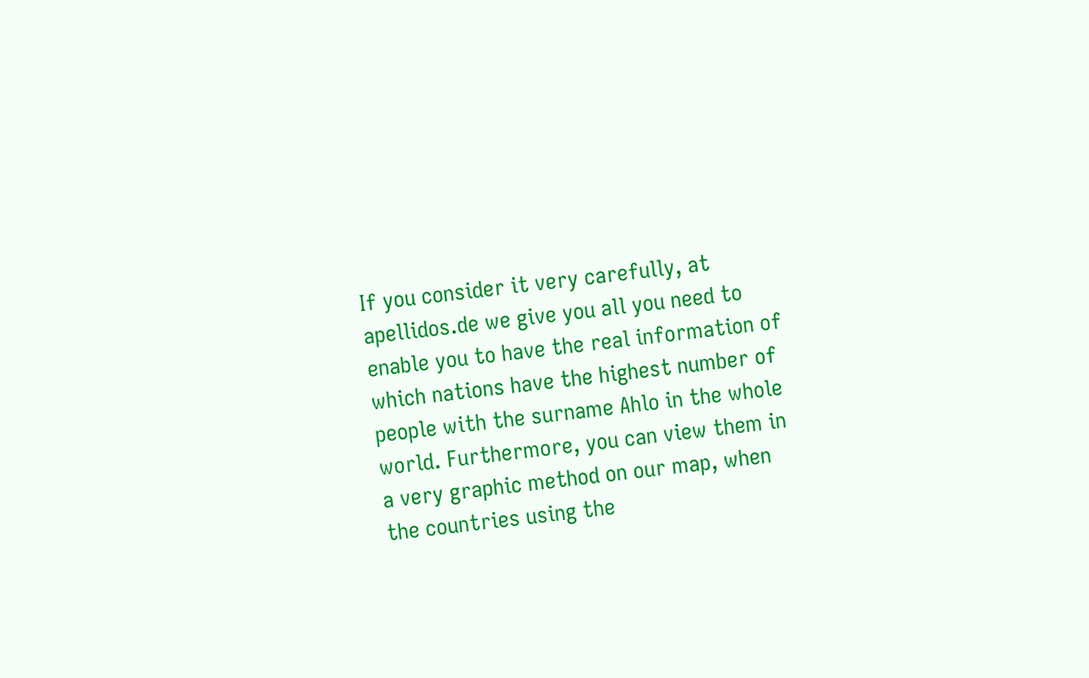If you consider it very carefully, at apellidos.de we give you all you need to enable you to have the real information of which nations have the highest number of people with the surname Ahlo in the whole world. Furthermore, you can view them in a very graphic method on our map, when the countries using the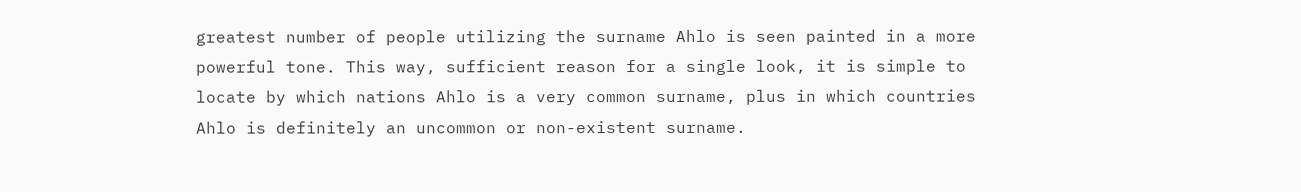greatest number of people utilizing the surname Ahlo is seen painted in a more powerful tone. This way, sufficient reason for a single look, it is simple to locate by which nations Ahlo is a very common surname, plus in which countries Ahlo is definitely an uncommon or non-existent surname.